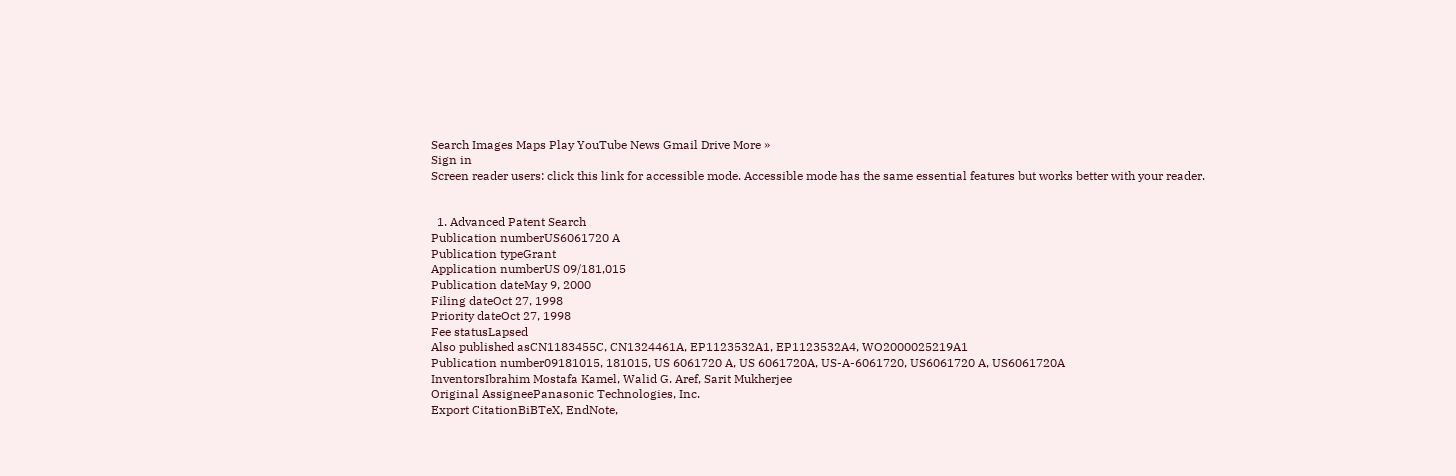Search Images Maps Play YouTube News Gmail Drive More »
Sign in
Screen reader users: click this link for accessible mode. Accessible mode has the same essential features but works better with your reader.


  1. Advanced Patent Search
Publication numberUS6061720 A
Publication typeGrant
Application numberUS 09/181,015
Publication dateMay 9, 2000
Filing dateOct 27, 1998
Priority dateOct 27, 1998
Fee statusLapsed
Also published asCN1183455C, CN1324461A, EP1123532A1, EP1123532A4, WO2000025219A1
Publication number09181015, 181015, US 6061720 A, US 6061720A, US-A-6061720, US6061720 A, US6061720A
InventorsIbrahim Mostafa Kamel, Walid G. Aref, Sarit Mukherjee
Original AssigneePanasonic Technologies, Inc.
Export CitationBiBTeX, EndNote,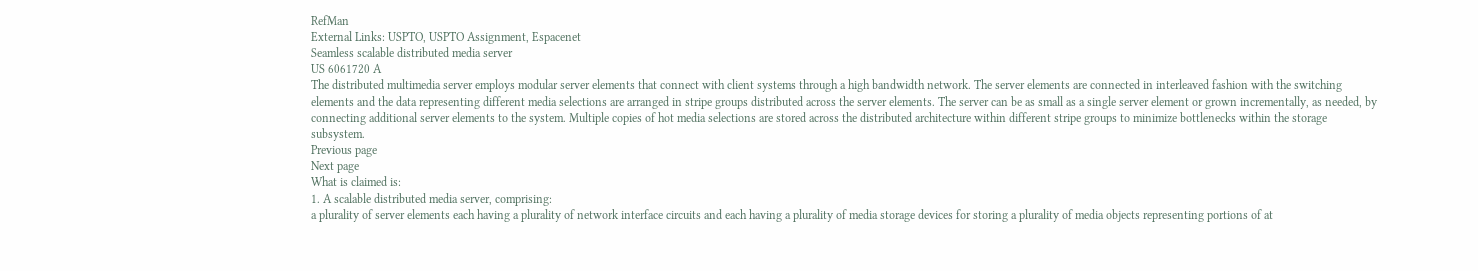RefMan
External Links: USPTO, USPTO Assignment, Espacenet
Seamless scalable distributed media server
US 6061720 A
The distributed multimedia server employs modular server elements that connect with client systems through a high bandwidth network. The server elements are connected in interleaved fashion with the switching elements and the data representing different media selections are arranged in stripe groups distributed across the server elements. The server can be as small as a single server element or grown incrementally, as needed, by connecting additional server elements to the system. Multiple copies of hot media selections are stored across the distributed architecture within different stripe groups to minimize bottlenecks within the storage subsystem.
Previous page
Next page
What is claimed is:
1. A scalable distributed media server, comprising:
a plurality of server elements each having a plurality of network interface circuits and each having a plurality of media storage devices for storing a plurality of media objects representing portions of at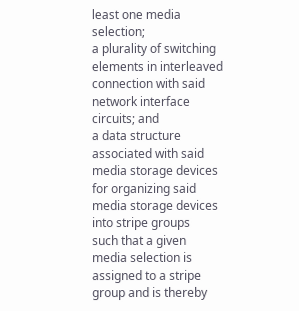least one media selection;
a plurality of switching elements in interleaved connection with said network interface circuits; and
a data structure associated with said media storage devices for organizing said media storage devices into stripe groups
such that a given media selection is assigned to a stripe group and is thereby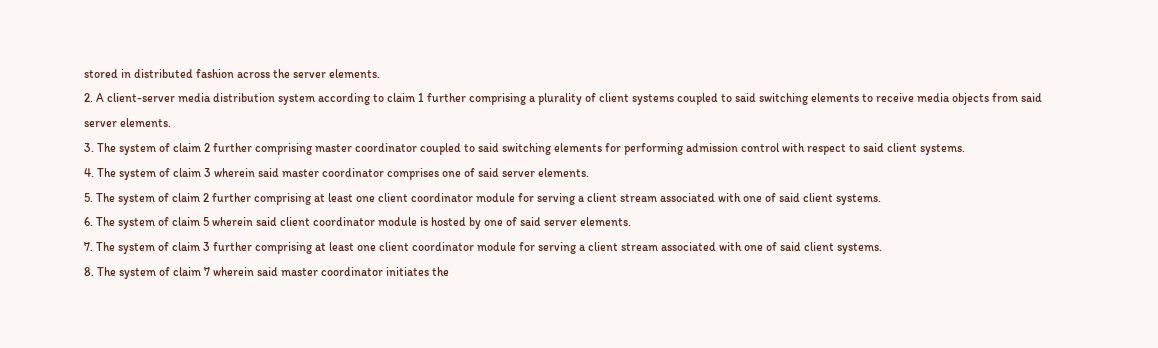stored in distributed fashion across the server elements.
2. A client-server media distribution system according to claim 1 further comprising a plurality of client systems coupled to said switching elements to receive media objects from said server elements.
3. The system of claim 2 further comprising master coordinator coupled to said switching elements for performing admission control with respect to said client systems.
4. The system of claim 3 wherein said master coordinator comprises one of said server elements.
5. The system of claim 2 further comprising at least one client coordinator module for serving a client stream associated with one of said client systems.
6. The system of claim 5 wherein said client coordinator module is hosted by one of said server elements.
7. The system of claim 3 further comprising at least one client coordinator module for serving a client stream associated with one of said client systems.
8. The system of claim 7 wherein said master coordinator initiates the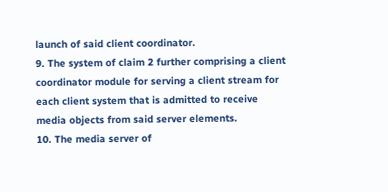launch of said client coordinator.
9. The system of claim 2 further comprising a client coordinator module for serving a client stream for each client system that is admitted to receive media objects from said server elements.
10. The media server of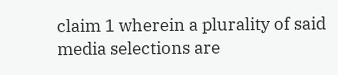claim 1 wherein a plurality of said media selections are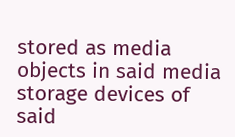stored as media objects in said media storage devices of said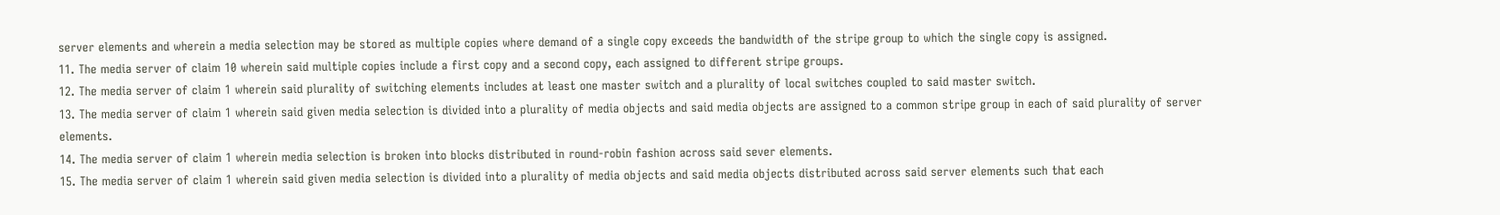server elements and wherein a media selection may be stored as multiple copies where demand of a single copy exceeds the bandwidth of the stripe group to which the single copy is assigned.
11. The media server of claim 10 wherein said multiple copies include a first copy and a second copy, each assigned to different stripe groups.
12. The media server of claim 1 wherein said plurality of switching elements includes at least one master switch and a plurality of local switches coupled to said master switch.
13. The media server of claim 1 wherein said given media selection is divided into a plurality of media objects and said media objects are assigned to a common stripe group in each of said plurality of server elements.
14. The media server of claim 1 wherein media selection is broken into blocks distributed in round-robin fashion across said sever elements.
15. The media server of claim 1 wherein said given media selection is divided into a plurality of media objects and said media objects distributed across said server elements such that each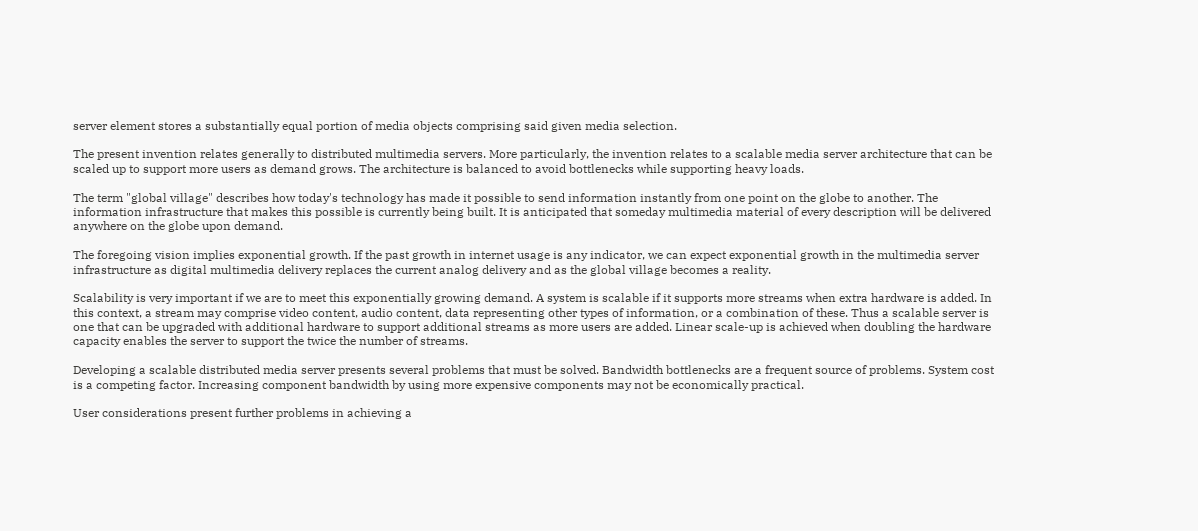server element stores a substantially equal portion of media objects comprising said given media selection.

The present invention relates generally to distributed multimedia servers. More particularly, the invention relates to a scalable media server architecture that can be scaled up to support more users as demand grows. The architecture is balanced to avoid bottlenecks while supporting heavy loads.

The term "global village" describes how today's technology has made it possible to send information instantly from one point on the globe to another. The information infrastructure that makes this possible is currently being built. It is anticipated that someday multimedia material of every description will be delivered anywhere on the globe upon demand.

The foregoing vision implies exponential growth. If the past growth in internet usage is any indicator, we can expect exponential growth in the multimedia server infrastructure as digital multimedia delivery replaces the current analog delivery and as the global village becomes a reality.

Scalability is very important if we are to meet this exponentially growing demand. A system is scalable if it supports more streams when extra hardware is added. In this context, a stream may comprise video content, audio content, data representing other types of information, or a combination of these. Thus a scalable server is one that can be upgraded with additional hardware to support additional streams as more users are added. Linear scale-up is achieved when doubling the hardware capacity enables the server to support the twice the number of streams.

Developing a scalable distributed media server presents several problems that must be solved. Bandwidth bottlenecks are a frequent source of problems. System cost is a competing factor. Increasing component bandwidth by using more expensive components may not be economically practical.

User considerations present further problems in achieving a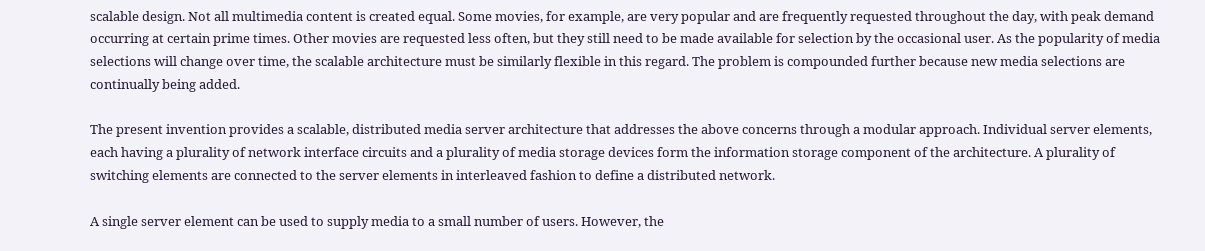scalable design. Not all multimedia content is created equal. Some movies, for example, are very popular and are frequently requested throughout the day, with peak demand occurring at certain prime times. Other movies are requested less often, but they still need to be made available for selection by the occasional user. As the popularity of media selections will change over time, the scalable architecture must be similarly flexible in this regard. The problem is compounded further because new media selections are continually being added.

The present invention provides a scalable, distributed media server architecture that addresses the above concerns through a modular approach. Individual server elements, each having a plurality of network interface circuits and a plurality of media storage devices form the information storage component of the architecture. A plurality of switching elements are connected to the server elements in interleaved fashion to define a distributed network.

A single server element can be used to supply media to a small number of users. However, the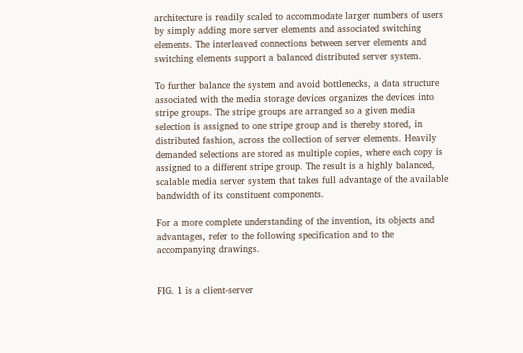architecture is readily scaled to accommodate larger numbers of users by simply adding more server elements and associated switching elements. The interleaved connections between server elements and switching elements support a balanced distributed server system.

To further balance the system and avoid bottlenecks, a data structure associated with the media storage devices organizes the devices into stripe groups. The stripe groups are arranged so a given media selection is assigned to one stripe group and is thereby stored, in distributed fashion, across the collection of server elements. Heavily demanded selections are stored as multiple copies, where each copy is assigned to a different stripe group. The result is a highly balanced, scalable media server system that takes full advantage of the available bandwidth of its constituent components.

For a more complete understanding of the invention, its objects and advantages, refer to the following specification and to the accompanying drawings.


FIG. 1 is a client-server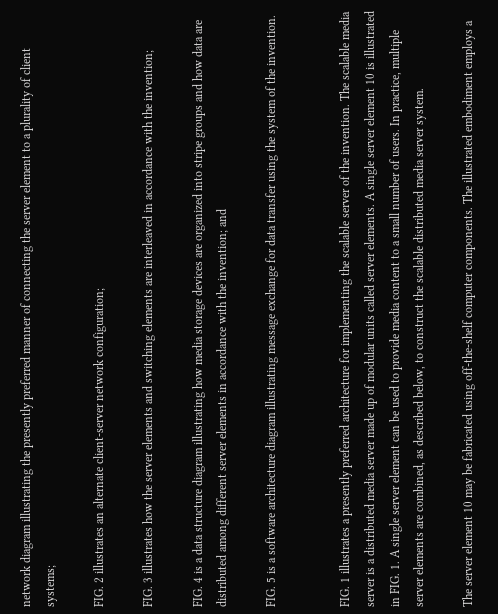network diagram illustrating the presently preferred manner of connecting the server element to a plurality of client systems;

FIG. 2 illustrates an alternate client-server network configuration;

FIG. 3 illustrates how the server elements and switching elements are interleaved in accordance with the invention;

FIG. 4 is a data structure diagram illustrating how media storage devices are organized into stripe groups and how data are distributed among different server elements in accordance with the invention; and

FIG. 5 is a software architecture diagram illustrating message exchange for data transfer using the system of the invention.


FIG. 1 illustrates a presently preferred architecture for implementing the scalable server of the invention. The scalable media server is a distributed media server made up of modular units called server elements. A single server element 10 is illustrated in FIG. 1. A single server element can be used to provide media content to a small number of users. In practice, multiple server elements are combined, as described below, to construct the scalable distributed media server system.

The server element 10 may be fabricated using off-the-shelf computer components. The illustrated embodiment employs a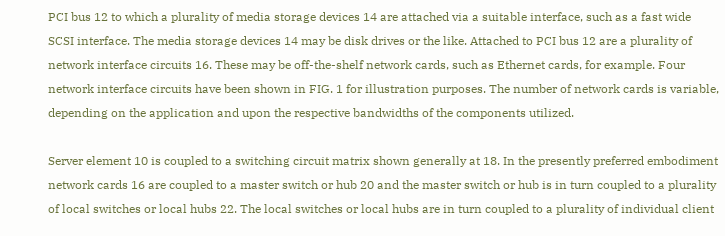PCI bus 12 to which a plurality of media storage devices 14 are attached via a suitable interface, such as a fast wide SCSI interface. The media storage devices 14 may be disk drives or the like. Attached to PCI bus 12 are a plurality of network interface circuits 16. These may be off-the-shelf network cards, such as Ethernet cards, for example. Four network interface circuits have been shown in FIG. 1 for illustration purposes. The number of network cards is variable, depending on the application and upon the respective bandwidths of the components utilized.

Server element 10 is coupled to a switching circuit matrix shown generally at 18. In the presently preferred embodiment network cards 16 are coupled to a master switch or hub 20 and the master switch or hub is in turn coupled to a plurality of local switches or local hubs 22. The local switches or local hubs are in turn coupled to a plurality of individual client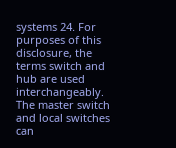systems 24. For purposes of this disclosure, the terms switch and hub are used interchangeably. The master switch and local switches can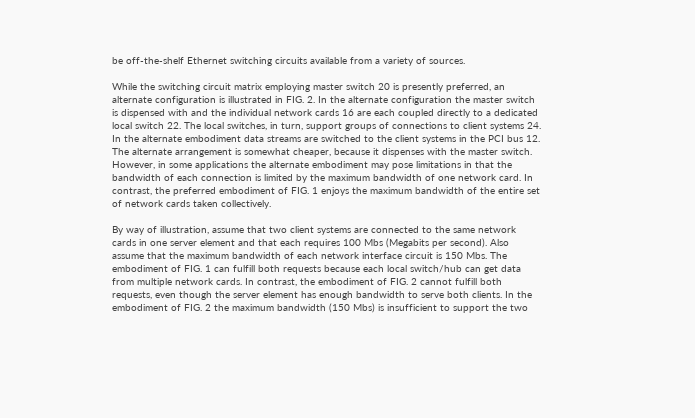be off-the-shelf Ethernet switching circuits available from a variety of sources.

While the switching circuit matrix employing master switch 20 is presently preferred, an alternate configuration is illustrated in FIG. 2. In the alternate configuration the master switch is dispensed with and the individual network cards 16 are each coupled directly to a dedicated local switch 22. The local switches, in turn, support groups of connections to client systems 24. In the alternate embodiment data streams are switched to the client systems in the PCI bus 12. The alternate arrangement is somewhat cheaper, because it dispenses with the master switch. However, in some applications the alternate embodiment may pose limitations in that the bandwidth of each connection is limited by the maximum bandwidth of one network card. In contrast, the preferred embodiment of FIG. 1 enjoys the maximum bandwidth of the entire set of network cards taken collectively.

By way of illustration, assume that two client systems are connected to the same network cards in one server element and that each requires 100 Mbs (Megabits per second). Also assume that the maximum bandwidth of each network interface circuit is 150 Mbs. The embodiment of FIG. 1 can fulfill both requests because each local switch/hub can get data from multiple network cards. In contrast, the embodiment of FIG. 2 cannot fulfill both requests, even though the server element has enough bandwidth to serve both clients. In the embodiment of FIG. 2 the maximum bandwidth (150 Mbs) is insufficient to support the two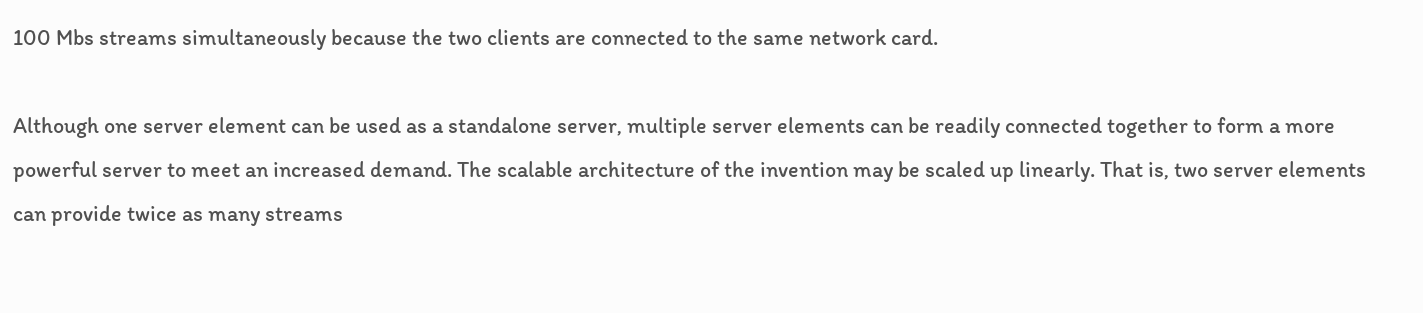100 Mbs streams simultaneously because the two clients are connected to the same network card.

Although one server element can be used as a standalone server, multiple server elements can be readily connected together to form a more powerful server to meet an increased demand. The scalable architecture of the invention may be scaled up linearly. That is, two server elements can provide twice as many streams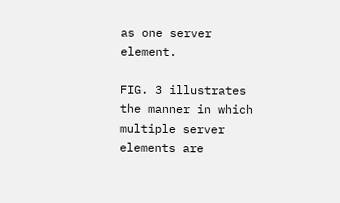as one server element.

FIG. 3 illustrates the manner in which multiple server elements are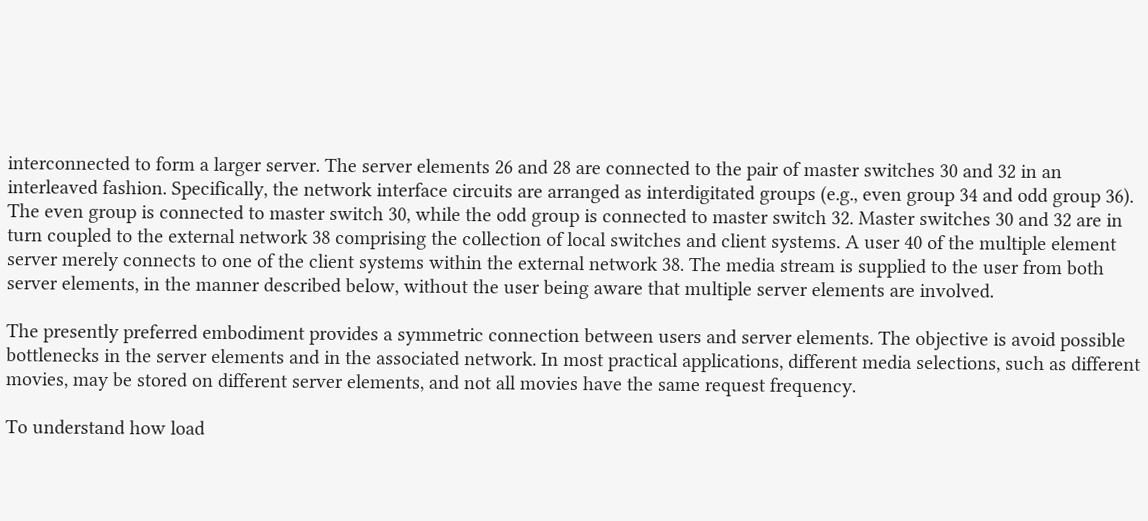interconnected to form a larger server. The server elements 26 and 28 are connected to the pair of master switches 30 and 32 in an interleaved fashion. Specifically, the network interface circuits are arranged as interdigitated groups (e.g., even group 34 and odd group 36). The even group is connected to master switch 30, while the odd group is connected to master switch 32. Master switches 30 and 32 are in turn coupled to the external network 38 comprising the collection of local switches and client systems. A user 40 of the multiple element server merely connects to one of the client systems within the external network 38. The media stream is supplied to the user from both server elements, in the manner described below, without the user being aware that multiple server elements are involved.

The presently preferred embodiment provides a symmetric connection between users and server elements. The objective is avoid possible bottlenecks in the server elements and in the associated network. In most practical applications, different media selections, such as different movies, may be stored on different server elements, and not all movies have the same request frequency.

To understand how load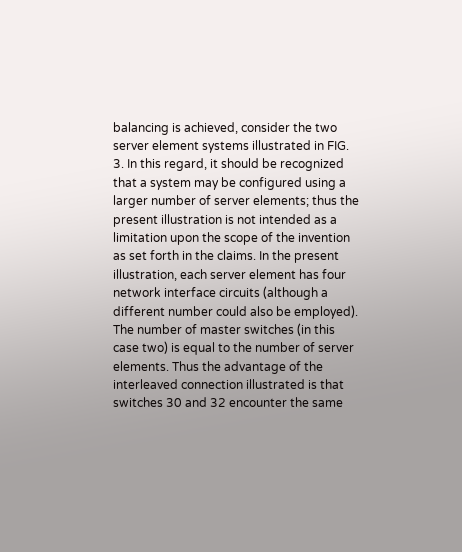balancing is achieved, consider the two server element systems illustrated in FIG. 3. In this regard, it should be recognized that a system may be configured using a larger number of server elements; thus the present illustration is not intended as a limitation upon the scope of the invention as set forth in the claims. In the present illustration, each server element has four network interface circuits (although a different number could also be employed). The number of master switches (in this case two) is equal to the number of server elements. Thus the advantage of the interleaved connection illustrated is that switches 30 and 32 encounter the same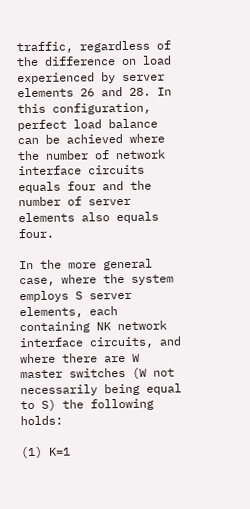traffic, regardless of the difference on load experienced by server elements 26 and 28. In this configuration, perfect load balance can be achieved where the number of network interface circuits equals four and the number of server elements also equals four.

In the more general case, where the system employs S server elements, each containing NK network interface circuits, and where there are W master switches (W not necessarily being equal to S) the following holds:

(1) K=1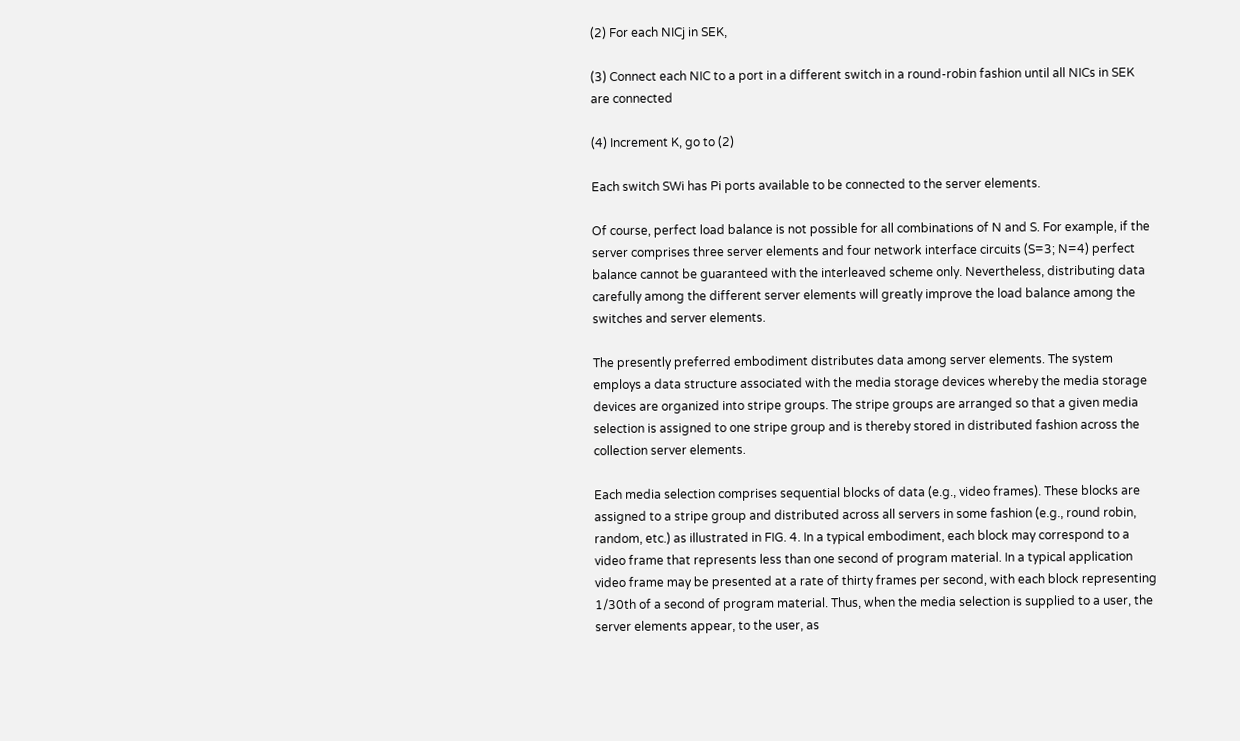(2) For each NICj in SEK,

(3) Connect each NIC to a port in a different switch in a round-robin fashion until all NICs in SEK are connected

(4) Increment K, go to (2)

Each switch SWi has Pi ports available to be connected to the server elements.

Of course, perfect load balance is not possible for all combinations of N and S. For example, if the server comprises three server elements and four network interface circuits (S=3; N=4) perfect balance cannot be guaranteed with the interleaved scheme only. Nevertheless, distributing data carefully among the different server elements will greatly improve the load balance among the switches and server elements.

The presently preferred embodiment distributes data among server elements. The system employs a data structure associated with the media storage devices whereby the media storage devices are organized into stripe groups. The stripe groups are arranged so that a given media selection is assigned to one stripe group and is thereby stored in distributed fashion across the collection server elements.

Each media selection comprises sequential blocks of data (e.g., video frames). These blocks are assigned to a stripe group and distributed across all servers in some fashion (e.g., round robin, random, etc.) as illustrated in FIG. 4. In a typical embodiment, each block may correspond to a video frame that represents less than one second of program material. In a typical application video frame may be presented at a rate of thirty frames per second, with each block representing 1/30th of a second of program material. Thus, when the media selection is supplied to a user, the server elements appear, to the user, as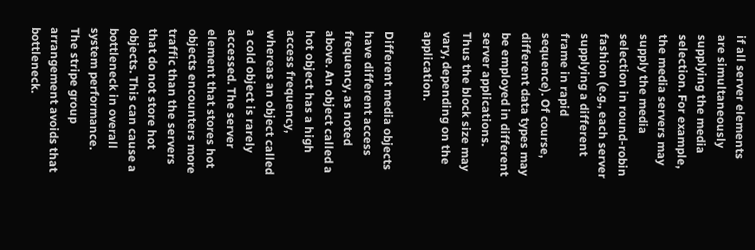if all server elements are simultaneously supplying the media selection. For example, the media servers may supply the media selection in round-robin fashion (e.g., each server supplying a different frame in rapid sequence). Of course, different data types may be employed in different server applications. Thus the block size may vary, depending on the application.

Different media objects have different access frequency, as noted above. An object called a hot object has a high access frequency, whereas an object called a cold object is rarely accessed. The server element that stores hot objects encounters more traffic than the servers that do not store hot objects. This can cause a bottleneck in overall system performance. The stripe group arrangement avoids that bottleneck.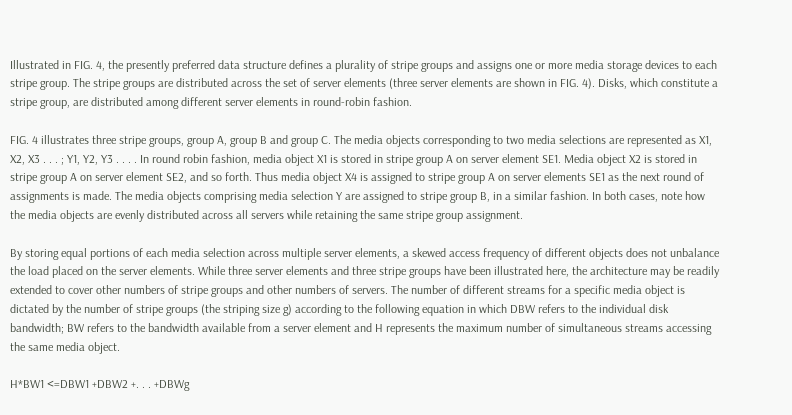Illustrated in FIG. 4, the presently preferred data structure defines a plurality of stripe groups and assigns one or more media storage devices to each stripe group. The stripe groups are distributed across the set of server elements (three server elements are shown in FIG. 4). Disks, which constitute a stripe group, are distributed among different server elements in round-robin fashion.

FIG. 4 illustrates three stripe groups, group A, group B and group C. The media objects corresponding to two media selections are represented as X1, X2, X3 . . . ; Y1, Y2, Y3 . . . . In round robin fashion, media object X1 is stored in stripe group A on server element SE1. Media object X2 is stored in stripe group A on server element SE2, and so forth. Thus media object X4 is assigned to stripe group A on server elements SE1 as the next round of assignments is made. The media objects comprising media selection Y are assigned to stripe group B, in a similar fashion. In both cases, note how the media objects are evenly distributed across all servers while retaining the same stripe group assignment.

By storing equal portions of each media selection across multiple server elements, a skewed access frequency of different objects does not unbalance the load placed on the server elements. While three server elements and three stripe groups have been illustrated here, the architecture may be readily extended to cover other numbers of stripe groups and other numbers of servers. The number of different streams for a specific media object is dictated by the number of stripe groups (the striping size g) according to the following equation in which DBW refers to the individual disk bandwidth; BW refers to the bandwidth available from a server element and H represents the maximum number of simultaneous streams accessing the same media object.

H*BW1 <=DBW1 +DBW2 +. . . +DBWg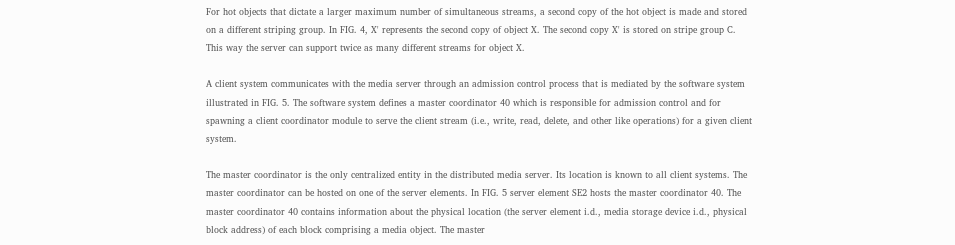For hot objects that dictate a larger maximum number of simultaneous streams, a second copy of the hot object is made and stored on a different striping group. In FIG. 4, X' represents the second copy of object X. The second copy X' is stored on stripe group C. This way the server can support twice as many different streams for object X.

A client system communicates with the media server through an admission control process that is mediated by the software system illustrated in FIG. 5. The software system defines a master coordinator 40 which is responsible for admission control and for spawning a client coordinator module to serve the client stream (i.e., write, read, delete, and other like operations) for a given client system.

The master coordinator is the only centralized entity in the distributed media server. Its location is known to all client systems. The master coordinator can be hosted on one of the server elements. In FIG. 5 server element SE2 hosts the master coordinator 40. The master coordinator 40 contains information about the physical location (the server element i.d., media storage device i.d., physical block address) of each block comprising a media object. The master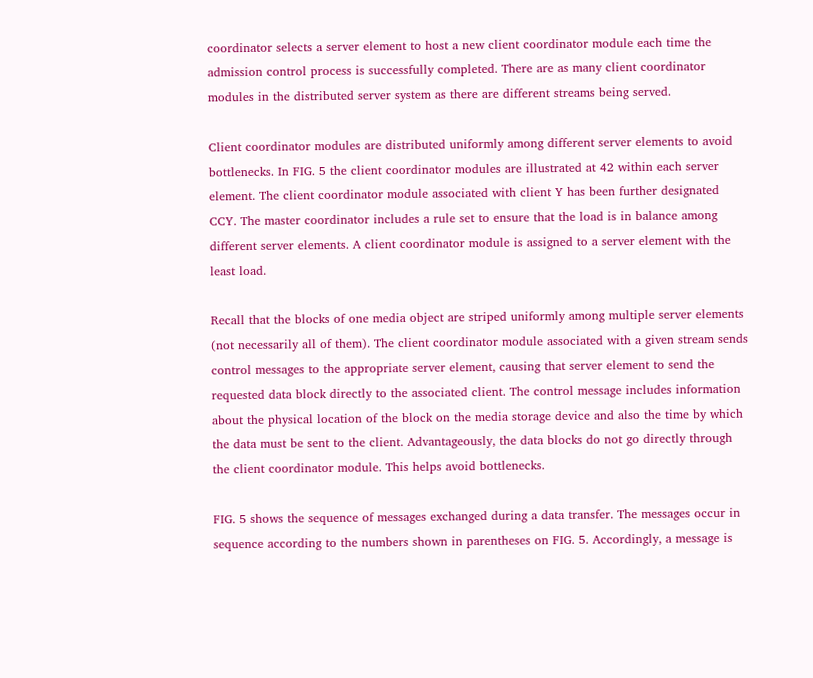coordinator selects a server element to host a new client coordinator module each time the admission control process is successfully completed. There are as many client coordinator modules in the distributed server system as there are different streams being served.

Client coordinator modules are distributed uniformly among different server elements to avoid bottlenecks. In FIG. 5 the client coordinator modules are illustrated at 42 within each server element. The client coordinator module associated with client Y has been further designated CCY. The master coordinator includes a rule set to ensure that the load is in balance among different server elements. A client coordinator module is assigned to a server element with the least load.

Recall that the blocks of one media object are striped uniformly among multiple server elements (not necessarily all of them). The client coordinator module associated with a given stream sends control messages to the appropriate server element, causing that server element to send the requested data block directly to the associated client. The control message includes information about the physical location of the block on the media storage device and also the time by which the data must be sent to the client. Advantageously, the data blocks do not go directly through the client coordinator module. This helps avoid bottlenecks.

FIG. 5 shows the sequence of messages exchanged during a data transfer. The messages occur in sequence according to the numbers shown in parentheses on FIG. 5. Accordingly, a message is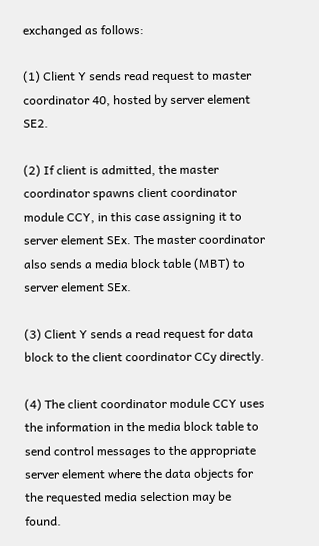exchanged as follows:

(1) Client Y sends read request to master coordinator 40, hosted by server element SE2.

(2) If client is admitted, the master coordinator spawns client coordinator module CCY, in this case assigning it to server element SEx. The master coordinator also sends a media block table (MBT) to server element SEx.

(3) Client Y sends a read request for data block to the client coordinator CCy directly.

(4) The client coordinator module CCY uses the information in the media block table to send control messages to the appropriate server element where the data objects for the requested media selection may be found.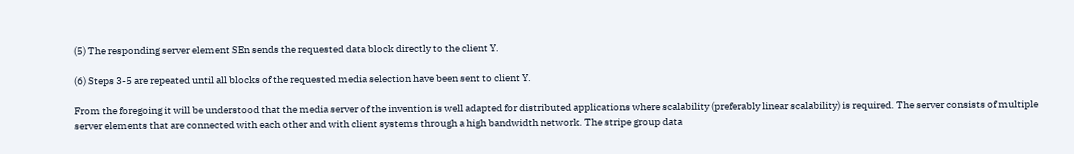(5) The responding server element SEn sends the requested data block directly to the client Y.

(6) Steps 3-5 are repeated until all blocks of the requested media selection have been sent to client Y.

From the foregoing it will be understood that the media server of the invention is well adapted for distributed applications where scalability (preferably linear scalability) is required. The server consists of multiple server elements that are connected with each other and with client systems through a high bandwidth network. The stripe group data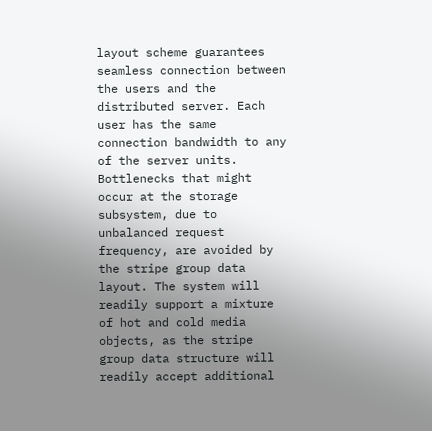layout scheme guarantees seamless connection between the users and the distributed server. Each user has the same connection bandwidth to any of the server units. Bottlenecks that might occur at the storage subsystem, due to unbalanced request frequency, are avoided by the stripe group data layout. The system will readily support a mixture of hot and cold media objects, as the stripe group data structure will readily accept additional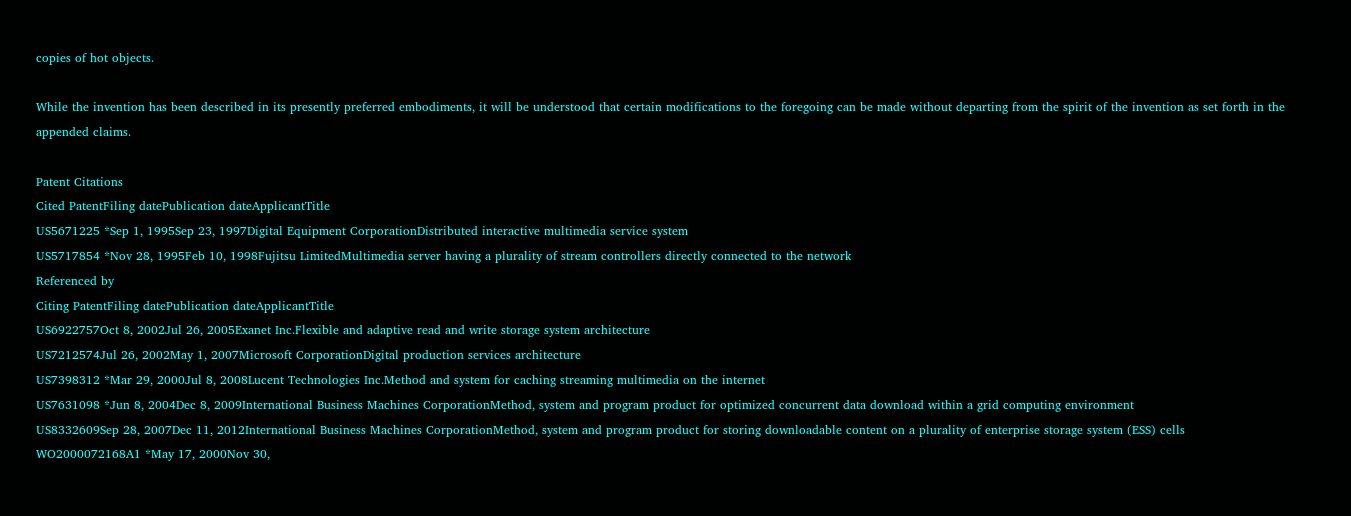copies of hot objects.

While the invention has been described in its presently preferred embodiments, it will be understood that certain modifications to the foregoing can be made without departing from the spirit of the invention as set forth in the appended claims.

Patent Citations
Cited PatentFiling datePublication dateApplicantTitle
US5671225 *Sep 1, 1995Sep 23, 1997Digital Equipment CorporationDistributed interactive multimedia service system
US5717854 *Nov 28, 1995Feb 10, 1998Fujitsu LimitedMultimedia server having a plurality of stream controllers directly connected to the network
Referenced by
Citing PatentFiling datePublication dateApplicantTitle
US6922757Oct 8, 2002Jul 26, 2005Exanet Inc.Flexible and adaptive read and write storage system architecture
US7212574Jul 26, 2002May 1, 2007Microsoft CorporationDigital production services architecture
US7398312 *Mar 29, 2000Jul 8, 2008Lucent Technologies Inc.Method and system for caching streaming multimedia on the internet
US7631098 *Jun 8, 2004Dec 8, 2009International Business Machines CorporationMethod, system and program product for optimized concurrent data download within a grid computing environment
US8332609Sep 28, 2007Dec 11, 2012International Business Machines CorporationMethod, system and program product for storing downloadable content on a plurality of enterprise storage system (ESS) cells
WO2000072168A1 *May 17, 2000Nov 30,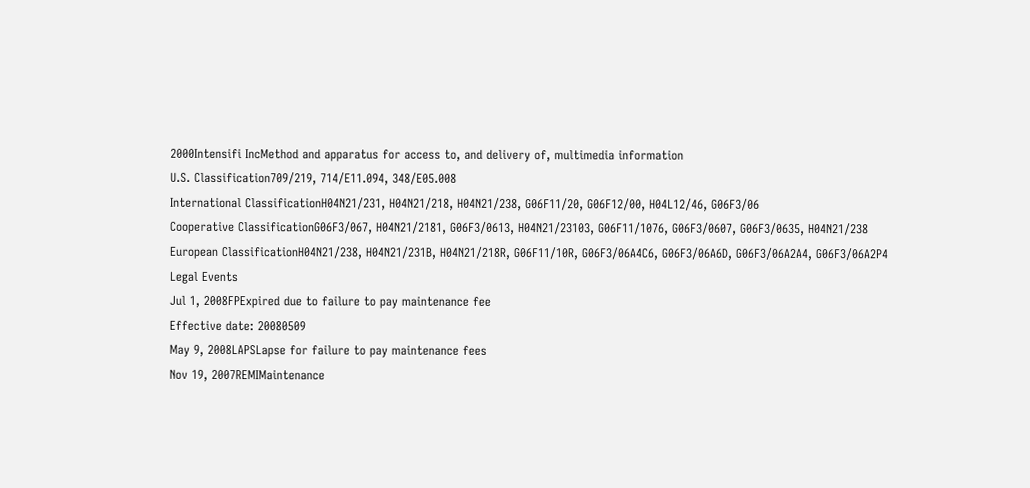2000Intensifi IncMethod and apparatus for access to, and delivery of, multimedia information
U.S. Classification709/219, 714/E11.094, 348/E05.008
International ClassificationH04N21/231, H04N21/218, H04N21/238, G06F11/20, G06F12/00, H04L12/46, G06F3/06
Cooperative ClassificationG06F3/067, H04N21/2181, G06F3/0613, H04N21/23103, G06F11/1076, G06F3/0607, G06F3/0635, H04N21/238
European ClassificationH04N21/238, H04N21/231B, H04N21/218R, G06F11/10R, G06F3/06A4C6, G06F3/06A6D, G06F3/06A2A4, G06F3/06A2P4
Legal Events
Jul 1, 2008FPExpired due to failure to pay maintenance fee
Effective date: 20080509
May 9, 2008LAPSLapse for failure to pay maintenance fees
Nov 19, 2007REMIMaintenance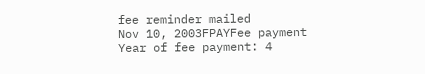fee reminder mailed
Nov 10, 2003FPAYFee payment
Year of fee payment: 4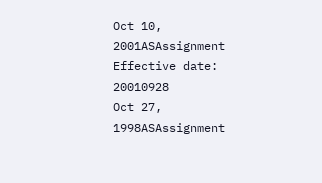Oct 10, 2001ASAssignment
Effective date: 20010928
Oct 27, 1998ASAssignment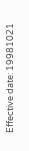Effective date: 19981021